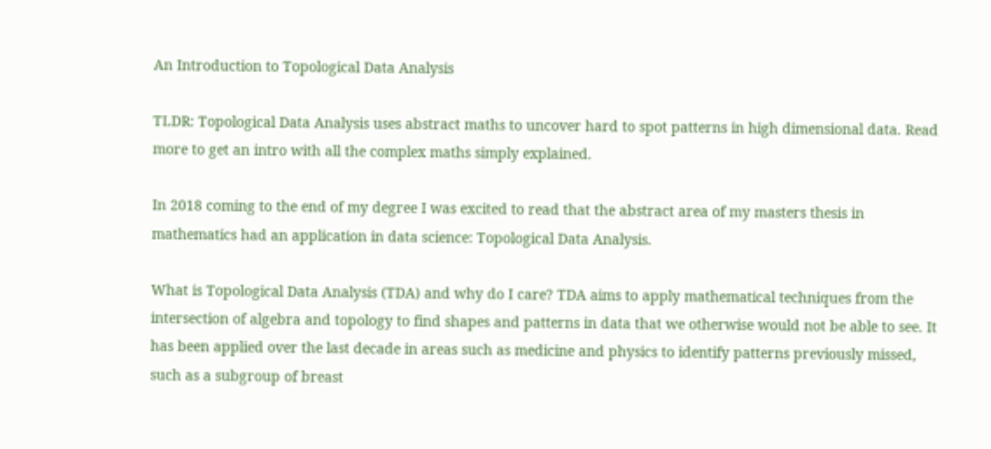An Introduction to Topological Data Analysis

TLDR: Topological Data Analysis uses abstract maths to uncover hard to spot patterns in high dimensional data. Read more to get an intro with all the complex maths simply explained.

In 2018 coming to the end of my degree I was excited to read that the abstract area of my masters thesis in mathematics had an application in data science: Topological Data Analysis.

What is Topological Data Analysis (TDA) and why do I care? TDA aims to apply mathematical techniques from the intersection of algebra and topology to find shapes and patterns in data that we otherwise would not be able to see. It has been applied over the last decade in areas such as medicine and physics to identify patterns previously missed, such as a subgroup of breast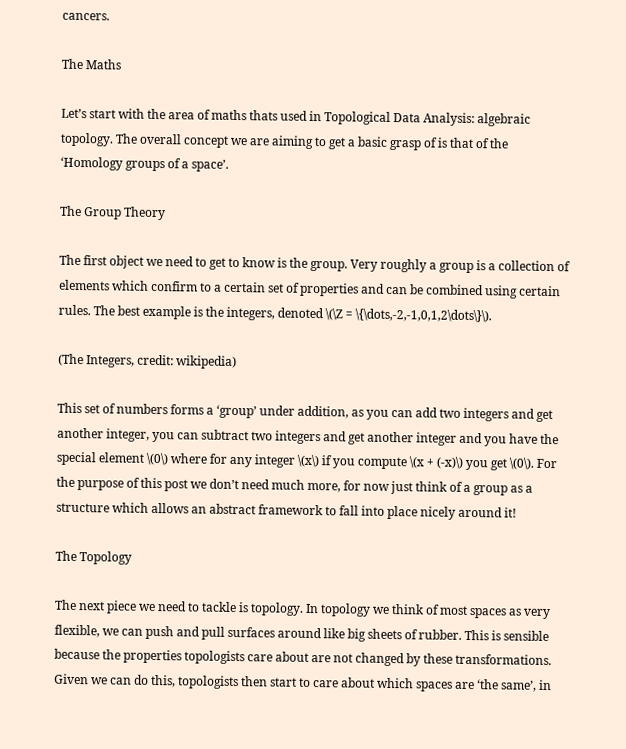cancers.

The Maths

Let’s start with the area of maths thats used in Topological Data Analysis: algebraic topology. The overall concept we are aiming to get a basic grasp of is that of the ‘Homology groups of a space’.

The Group Theory

The first object we need to get to know is the group. Very roughly a group is a collection of elements which confirm to a certain set of properties and can be combined using certain rules. The best example is the integers, denoted \(\Z = \{\dots,-2,-1,0,1,2\dots\}\).

(The Integers, credit: wikipedia)

This set of numbers forms a ‘group’ under addition, as you can add two integers and get another integer, you can subtract two integers and get another integer and you have the special element \(0\) where for any integer \(x\) if you compute \(x + (-x)\) you get \(0\). For the purpose of this post we don’t need much more, for now just think of a group as a structure which allows an abstract framework to fall into place nicely around it!

The Topology

The next piece we need to tackle is topology. In topology we think of most spaces as very flexible, we can push and pull surfaces around like big sheets of rubber. This is sensible because the properties topologists care about are not changed by these transformations. Given we can do this, topologists then start to care about which spaces are ‘the same’, in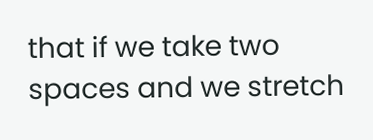that if we take two spaces and we stretch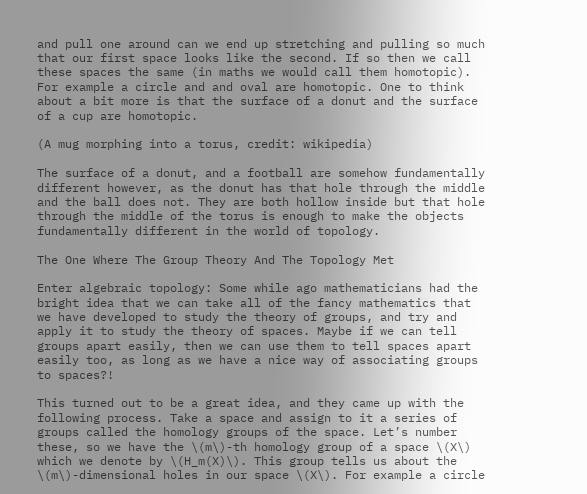and pull one around can we end up stretching and pulling so much that our first space looks like the second. If so then we call these spaces the same (in maths we would call them homotopic). For example a circle and and oval are homotopic. One to think about a bit more is that the surface of a donut and the surface of a cup are homotopic.

(A mug morphing into a torus, credit: wikipedia)

The surface of a donut, and a football are somehow fundamentally different however, as the donut has that hole through the middle and the ball does not. They are both hollow inside but that hole through the middle of the torus is enough to make the objects fundamentally different in the world of topology.

The One Where The Group Theory And The Topology Met

Enter algebraic topology: Some while ago mathematicians had the bright idea that we can take all of the fancy mathematics that we have developed to study the theory of groups, and try and apply it to study the theory of spaces. Maybe if we can tell groups apart easily, then we can use them to tell spaces apart easily too, as long as we have a nice way of associating groups to spaces?!

This turned out to be a great idea, and they came up with the following process. Take a space and assign to it a series of groups called the homology groups of the space. Let’s number these, so we have the \(m\)-th homology group of a space \(X\) which we denote by \(H_m(X)\). This group tells us about the \(m\)-dimensional holes in our space \(X\). For example a circle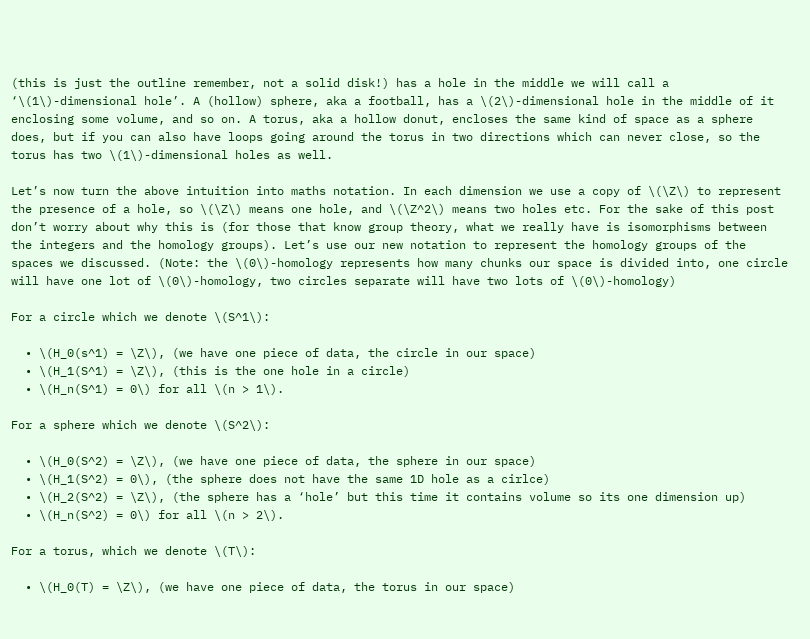(this is just the outline remember, not a solid disk!) has a hole in the middle we will call a ‘\(1\)-dimensional hole’. A (hollow) sphere, aka a football, has a \(2\)-dimensional hole in the middle of it enclosing some volume, and so on. A torus, aka a hollow donut, encloses the same kind of space as a sphere does, but if you can also have loops going around the torus in two directions which can never close, so the torus has two \(1\)-dimensional holes as well.

Let’s now turn the above intuition into maths notation. In each dimension we use a copy of \(\Z\) to represent the presence of a hole, so \(\Z\) means one hole, and \(\Z^2\) means two holes etc. For the sake of this post don’t worry about why this is (for those that know group theory, what we really have is isomorphisms between the integers and the homology groups). Let’s use our new notation to represent the homology groups of the spaces we discussed. (Note: the \(0\)-homology represents how many chunks our space is divided into, one circle will have one lot of \(0\)-homology, two circles separate will have two lots of \(0\)-homology)

For a circle which we denote \(S^1\):

  • \(H_0(s^1) = \Z\), (we have one piece of data, the circle in our space)
  • \(H_1(S^1) = \Z\), (this is the one hole in a circle)
  • \(H_n(S^1) = 0\) for all \(n > 1\).

For a sphere which we denote \(S^2\):

  • \(H_0(S^2) = \Z\), (we have one piece of data, the sphere in our space)
  • \(H_1(S^2) = 0\), (the sphere does not have the same 1D hole as a cirlce)
  • \(H_2(S^2) = \Z\), (the sphere has a ‘hole’ but this time it contains volume so its one dimension up)
  • \(H_n(S^2) = 0\) for all \(n > 2\).

For a torus, which we denote \(T\):

  • \(H_0(T) = \Z\), (we have one piece of data, the torus in our space)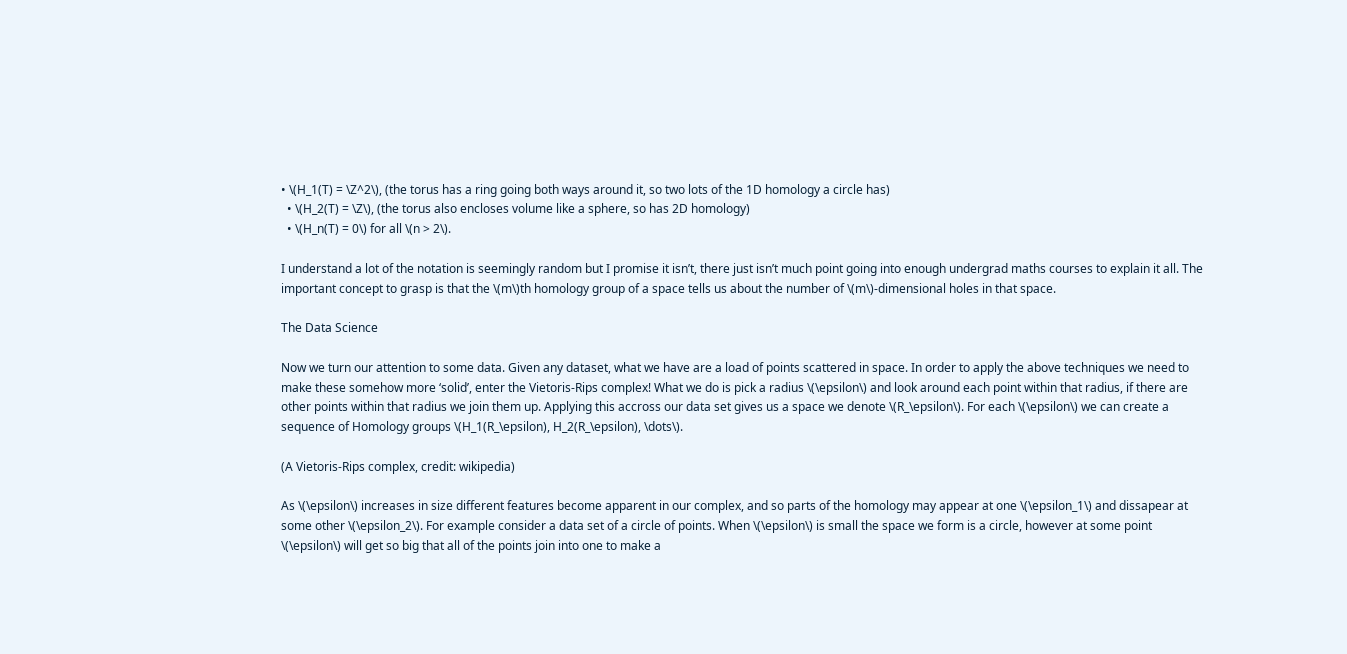• \(H_1(T) = \Z^2\), (the torus has a ring going both ways around it, so two lots of the 1D homology a circle has)
  • \(H_2(T) = \Z\), (the torus also encloses volume like a sphere, so has 2D homology)
  • \(H_n(T) = 0\) for all \(n > 2\).

I understand a lot of the notation is seemingly random but I promise it isn’t, there just isn’t much point going into enough undergrad maths courses to explain it all. The important concept to grasp is that the \(m\)th homology group of a space tells us about the number of \(m\)-dimensional holes in that space.

The Data Science

Now we turn our attention to some data. Given any dataset, what we have are a load of points scattered in space. In order to apply the above techniques we need to make these somehow more ‘solid’, enter the Vietoris-Rips complex! What we do is pick a radius \(\epsilon\) and look around each point within that radius, if there are other points within that radius we join them up. Applying this accross our data set gives us a space we denote \(R_\epsilon\). For each \(\epsilon\) we can create a sequence of Homology groups \(H_1(R_\epsilon), H_2(R_\epsilon), \dots\).

(A Vietoris-Rips complex, credit: wikipedia)

As \(\epsilon\) increases in size different features become apparent in our complex, and so parts of the homology may appear at one \(\epsilon_1\) and dissapear at some other \(\epsilon_2\). For example consider a data set of a circle of points. When \(\epsilon\) is small the space we form is a circle, however at some point \(\epsilon\) will get so big that all of the points join into one to make a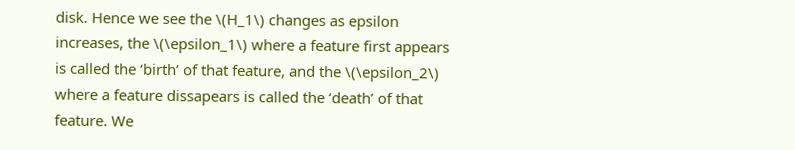disk. Hence we see the \(H_1\) changes as epsilon increases, the \(\epsilon_1\) where a feature first appears is called the ‘birth’ of that feature, and the \(\epsilon_2\) where a feature dissapears is called the ‘death’ of that feature. We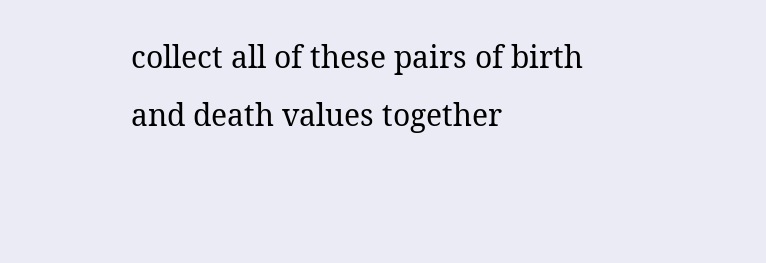collect all of these pairs of birth and death values together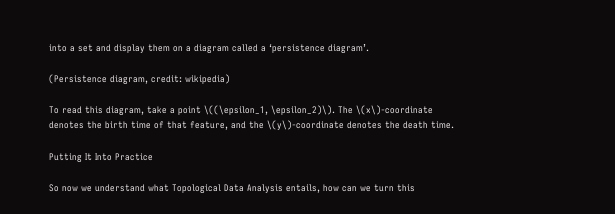into a set and display them on a diagram called a ‘persistence diagram’.

(Persistence diagram, credit: wikipedia)

To read this diagram, take a point \((\epsilon_1, \epsilon_2)\). The \(x\)-coordinate denotes the birth time of that feature, and the \(y\)-coordinate denotes the death time.

Putting It Into Practice

So now we understand what Topological Data Analysis entails, how can we turn this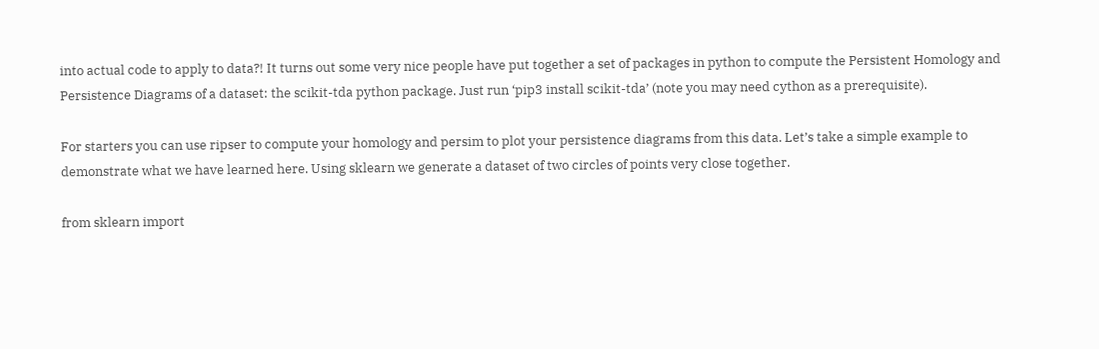into actual code to apply to data?! It turns out some very nice people have put together a set of packages in python to compute the Persistent Homology and Persistence Diagrams of a dataset: the scikit-tda python package. Just run ‘pip3 install scikit-tda’ (note you may need cython as a prerequisite).

For starters you can use ripser to compute your homology and persim to plot your persistence diagrams from this data. Let’s take a simple example to demonstrate what we have learned here. Using sklearn we generate a dataset of two circles of points very close together.

from sklearn import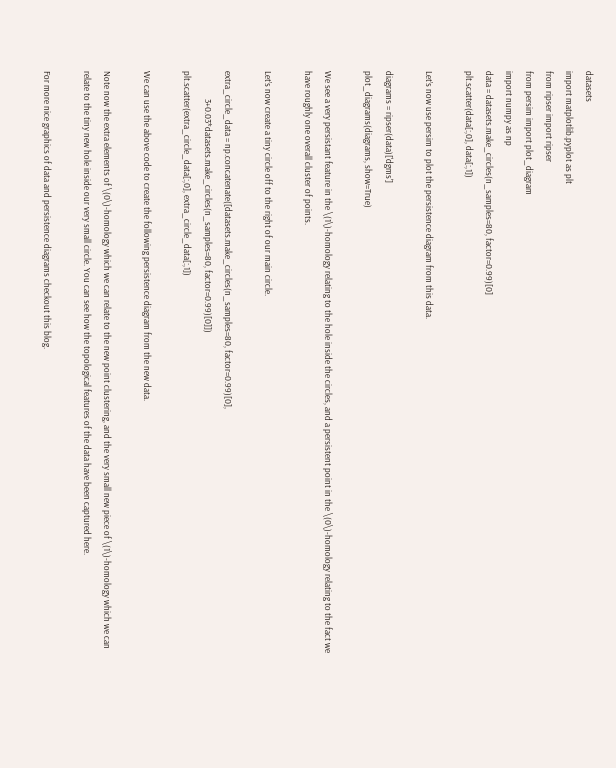datasets
import matplotlib.pyplot as plt
from ripser import ripser
from persim import plot_diagram
import numpy as np
data = datasets.make_circles(n_samples=80, factor=0.99)[0]
plt.scatter(data[:,0], data[:,1])

Let’s now use persim to plot the persistence diagram from this data.

diagrams = ripser(data)['dgms']
plot_diagrams(diagrams, show=True)

We see a very persistant feature in the \(1\)-homology relating to the hole inside the circles, and a persistent point in the \(0\)-homology relating to the fact we have roughly one overall cluster of points.

Let’s now create a tiny circle off to the right of our main circle.

extra_circle_data = np.concatenate([datasets.make_circles(n_samples=80, factor=0.99)[0],
              3+0.03*datasets.make_circles(n_samples=80, factor=0.99)[0]])
plt.scatter(extra_circle_data[:,0], extra_circle_data[:,1])

We can use the above code to create the following persistence diagram from the new data.

Note now the extra elements of \(0\)-homology which we can relate to the new point clustering, and the very small new piece of \(1\)-homology which we can relate to the tiny new hole inside our very small circle. You can see how the topological features of the data have been captured here.

For more nice graphics of data and persistence diagrams checkout this blog.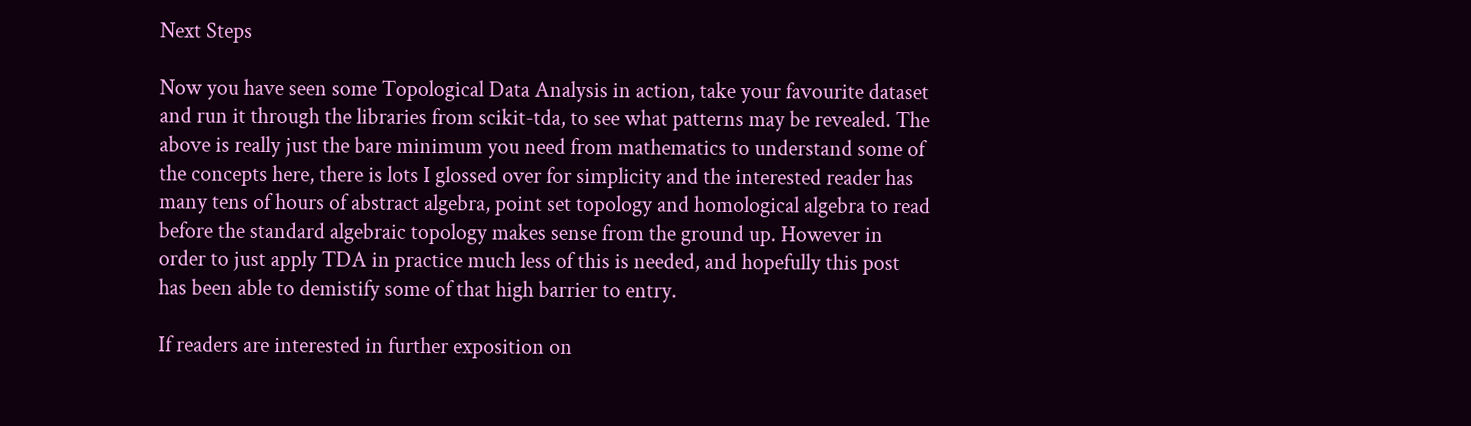Next Steps

Now you have seen some Topological Data Analysis in action, take your favourite dataset and run it through the libraries from scikit-tda, to see what patterns may be revealed. The above is really just the bare minimum you need from mathematics to understand some of the concepts here, there is lots I glossed over for simplicity and the interested reader has many tens of hours of abstract algebra, point set topology and homological algebra to read before the standard algebraic topology makes sense from the ground up. However in order to just apply TDA in practice much less of this is needed, and hopefully this post has been able to demistify some of that high barrier to entry.

If readers are interested in further exposition on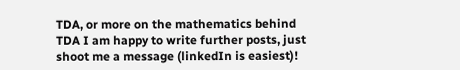TDA, or more on the mathematics behind TDA I am happy to write further posts, just shoot me a message (linkedIn is easiest)!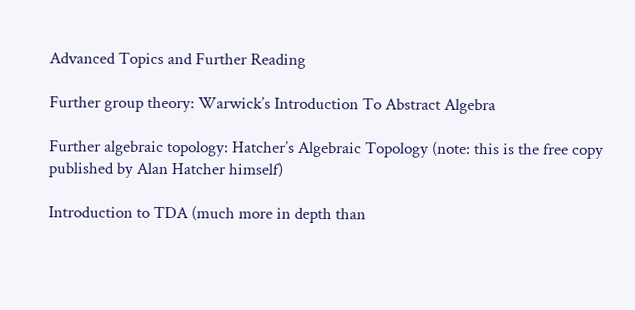Advanced Topics and Further Reading

Further group theory: Warwick’s Introduction To Abstract Algebra

Further algebraic topology: Hatcher’s Algebraic Topology (note: this is the free copy published by Alan Hatcher himself)

Introduction to TDA (much more in depth than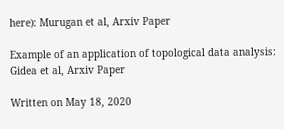here): Murugan et al, Arxiv Paper

Example of an application of topological data analysis: Gidea et al, Arxiv Paper

Written on May 18, 2020